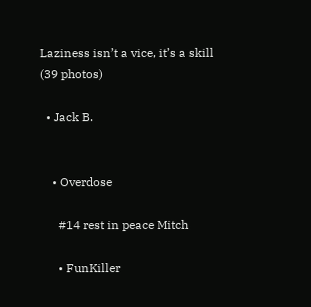Laziness isn’t a vice, it’s a skill (39 photos)

  • Jack B.


    • Overdose

      #14 rest in peace Mitch

      • FunKiller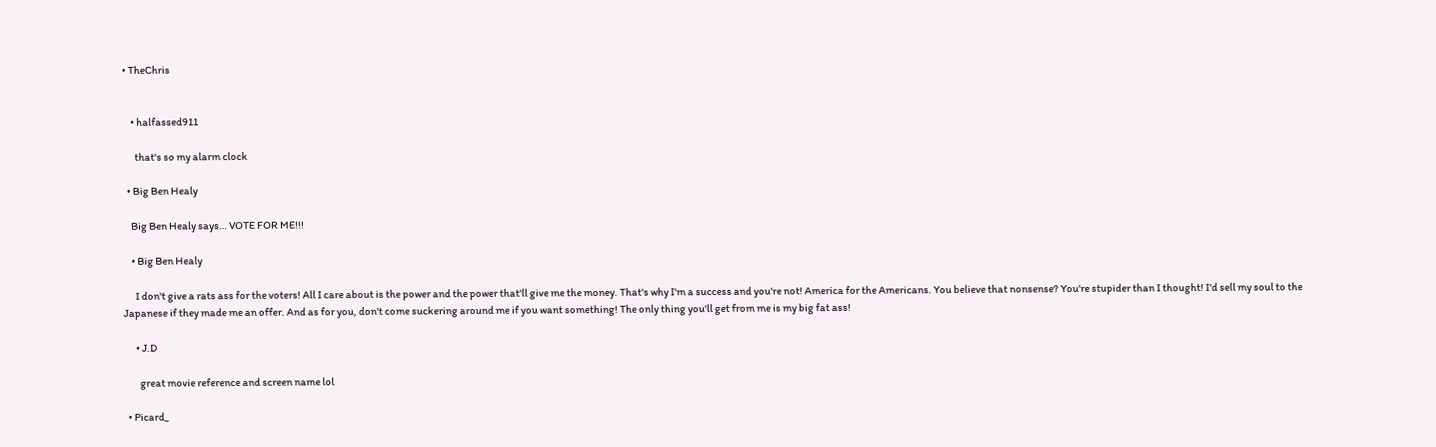• TheChris


    • halfassed911

      that's so my alarm clock

  • Big Ben Healy

    Big Ben Healy says… VOTE FOR ME!!!

    • Big Ben Healy

      I don't give a rats ass for the voters! All I care about is the power and the power that'll give me the money. That's why I'm a success and you're not! America for the Americans. You believe that nonsense? You're stupider than I thought! I'd sell my soul to the Japanese if they made me an offer. And as for you, don't come suckering around me if you want something! The only thing you'll get from me is my big fat ass!

      • J.D

        great movie reference and screen name lol

  • Picard_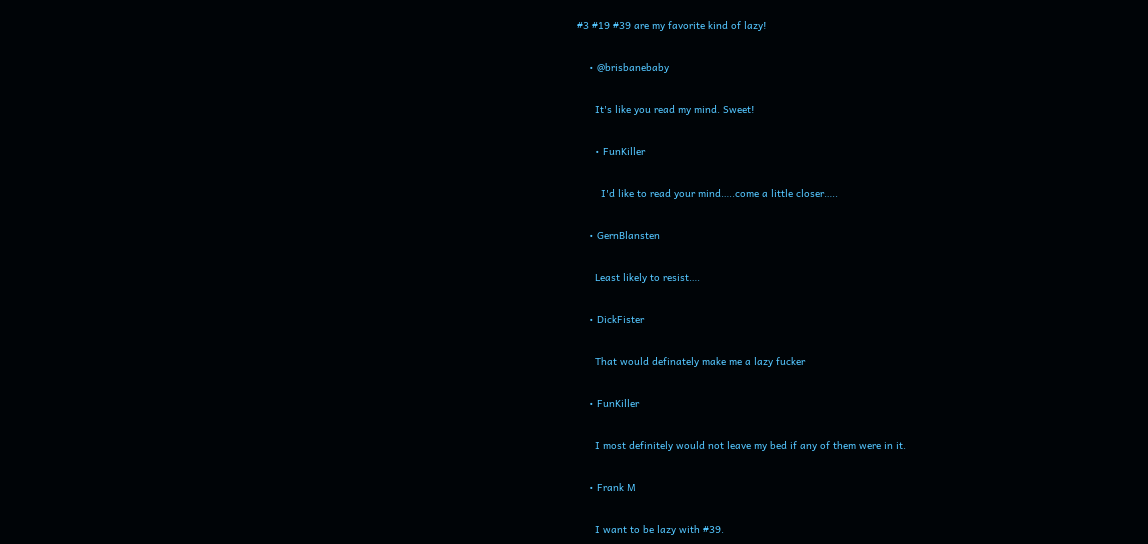#3 #19 #39 are my favorite kind of lazy!

    • @brisbanebaby

      It's like you read my mind. Sweet!

      • FunKiller

        I'd like to read your mind…..come a little closer…..

    • GernBlansten

      Least likely to resist….

    • DickFister

      That would definately make me a lazy fucker

    • FunKiller

      I most definitely would not leave my bed if any of them were in it.

    • Frank M

      I want to be lazy with #39.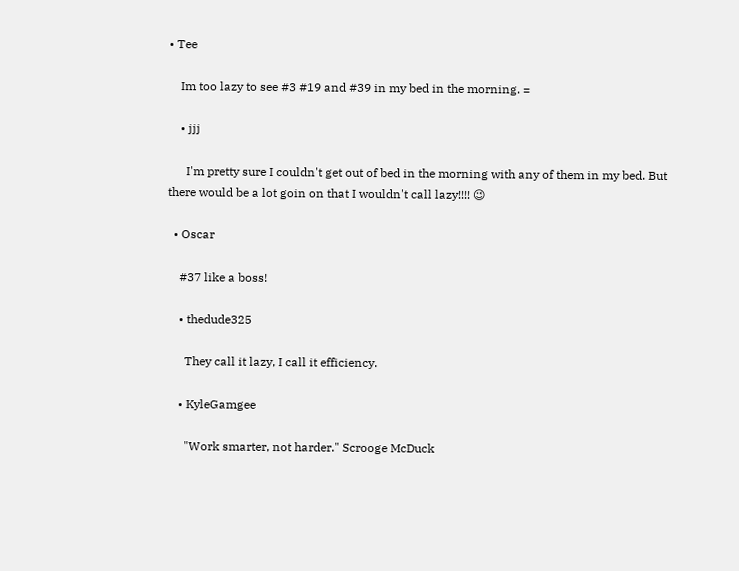• Tee

    Im too lazy to see #3 #19 and #39 in my bed in the morning. =

    • jjj

      I'm pretty sure I couldn't get out of bed in the morning with any of them in my bed. But there would be a lot goin on that I wouldn't call lazy!!!! 😉

  • Oscar

    #37 like a boss!

    • thedude325

      They call it lazy, I call it efficiency.

    • KyleGamgee

      "Work smarter, not harder." Scrooge McDuck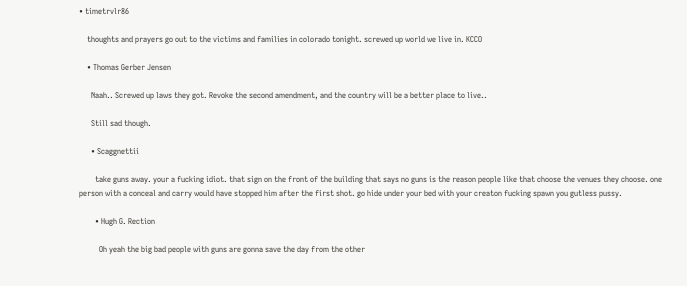• timetrvlr86

    thoughts and prayers go out to the victims and families in colorado tonight. screwed up world we live in. KCCO

    • Thomas Gerber Jensen

      Naah.. Screwed up laws they got. Revoke the second amendment, and the country will be a better place to live..

      Still sad though.

      • Scaggnettii

        take guns away. your a fucking idiot. that sign on the front of the building that says no guns is the reason people like that choose the venues they choose. one person with a conceal and carry would have stopped him after the first shot. go hide under your bed with your creaton fucking spawn you gutless pussy.

        • Hugh G. Rection

          Oh yeah the big bad people with guns are gonna save the day from the other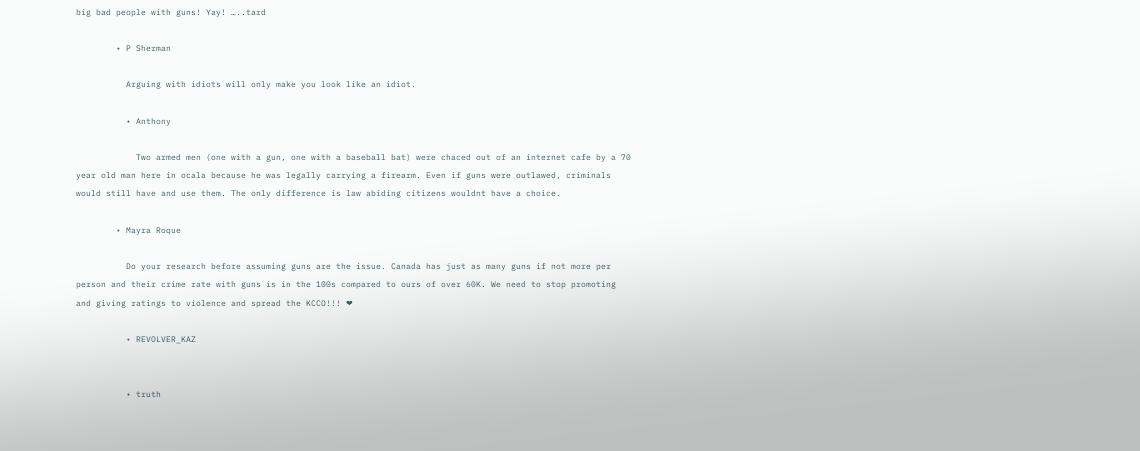big bad people with guns! Yay! …..tard

        • P Sherman

          Arguing with idiots will only make you look like an idiot.

          • Anthony

            Two armed men (one with a gun, one with a baseball bat) were chaced out of an internet cafe by a 70 year old man here in ocala because he was legally carrying a firearm. Even if guns were outlawed, criminals would still have and use them. The only difference is law abiding citizens wouldnt have a choice.

        • Mayra Roque

          Do your research before assuming guns are the issue. Canada has just as many guns if not more per person and their crime rate with guns is in the 100s compared to ours of over 60K. We need to stop promoting and giving ratings to violence and spread the KCCO!!! ❤

          • REVOLVER_KAZ


          • truth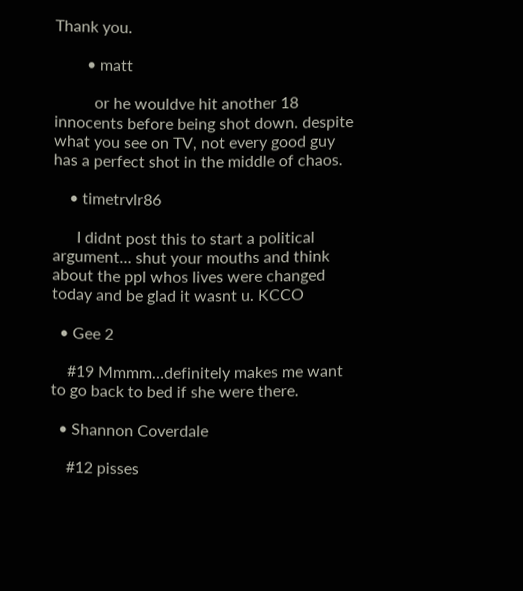Thank you.

        • matt

          or he wouldve hit another 18 innocents before being shot down. despite what you see on TV, not every good guy has a perfect shot in the middle of chaos.

    • timetrvlr86

      I didnt post this to start a political argument… shut your mouths and think about the ppl whos lives were changed today and be glad it wasnt u. KCCO

  • Gee 2

    #19 Mmmm…definitely makes me want to go back to bed if she were there.

  • Shannon Coverdale

    #12 pisses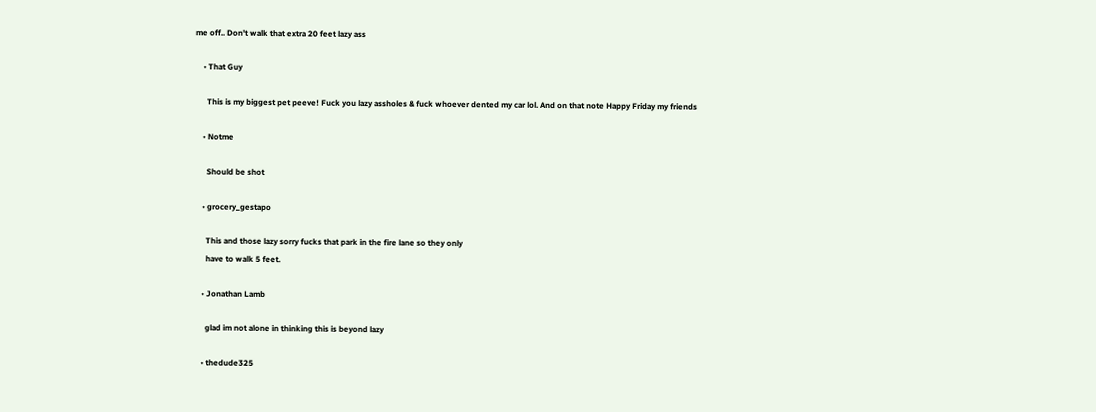me off.. Don't walk that extra 20 feet lazy ass

    • That Guy

      This is my biggest pet peeve! Fuck you lazy assholes & fuck whoever dented my car lol. And on that note Happy Friday my friends

    • Notme

      Should be shot

    • grocery_gestapo

      This and those lazy sorry fucks that park in the fire lane so they only
      have to walk 5 feet.

    • Jonathan Lamb

      glad im not alone in thinking this is beyond lazy

    • thedude325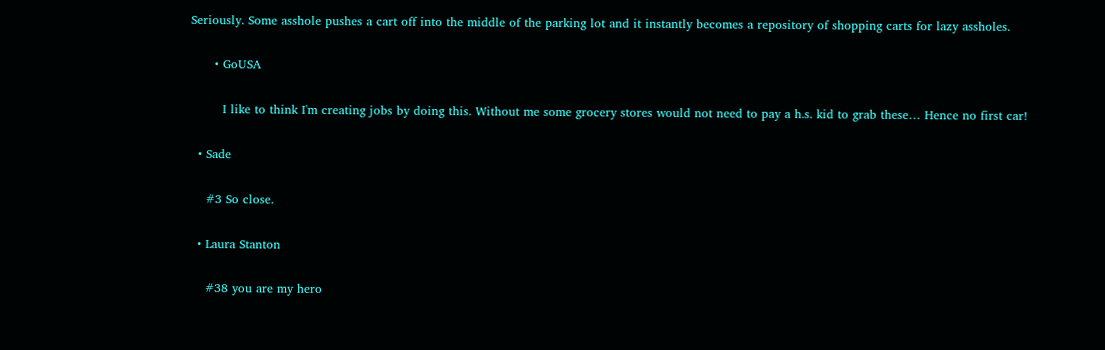Seriously. Some asshole pushes a cart off into the middle of the parking lot and it instantly becomes a repository of shopping carts for lazy assholes.

      • GoUSA

        I like to think I'm creating jobs by doing this. Without me some grocery stores would not need to pay a h.s. kid to grab these… Hence no first car!

  • Sade

    #3 So close.

  • Laura Stanton

    #38 you are my hero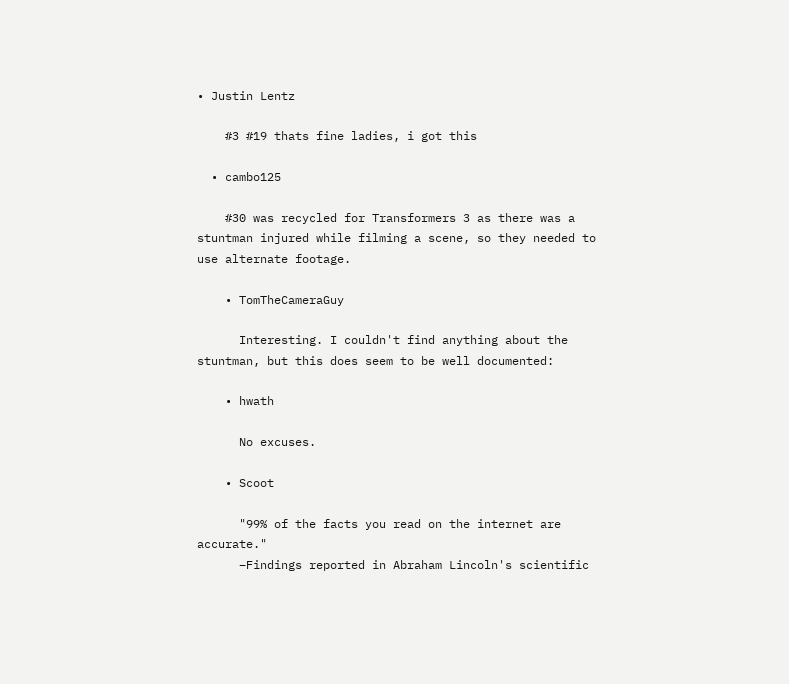• Justin Lentz

    #3 #19 thats fine ladies, i got this

  • cambo125

    #30 was recycled for Transformers 3 as there was a stuntman injured while filming a scene, so they needed to use alternate footage.

    • TomTheCameraGuy

      Interesting. I couldn't find anything about the stuntman, but this does seem to be well documented:

    • hwath

      No excuses.

    • Scoot

      "99% of the facts you read on the internet are accurate."
      –Findings reported in Abraham Lincoln's scientific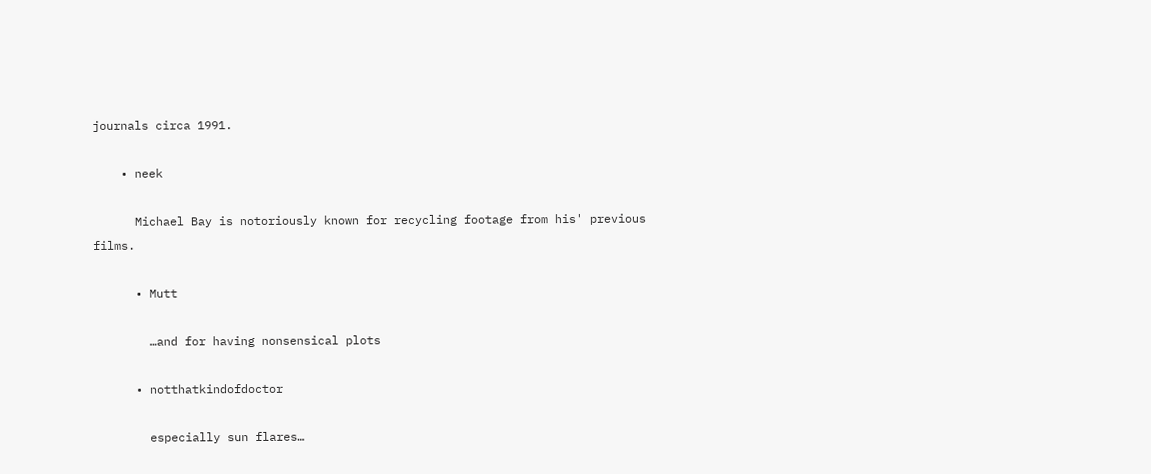journals circa 1991.

    • neek

      Michael Bay is notoriously known for recycling footage from his' previous films.

      • Mutt

        …and for having nonsensical plots

      • notthatkindofdoctor

        especially sun flares…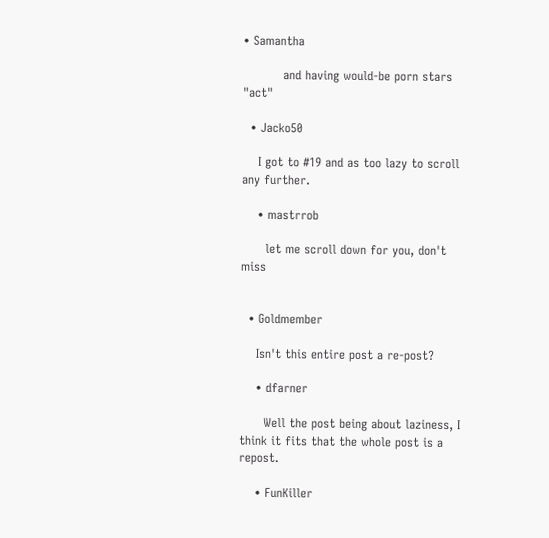• Samantha

          and having would-be porn stars "act"

  • Jacko50

    I got to #19 and as too lazy to scroll any further.

    • mastrrob

      let me scroll down for you, don't miss


  • Goldmember

    Isn't this entire post a re-post?

    • dfarner

      Well the post being about laziness, I think it fits that the whole post is a repost.

    • FunKiller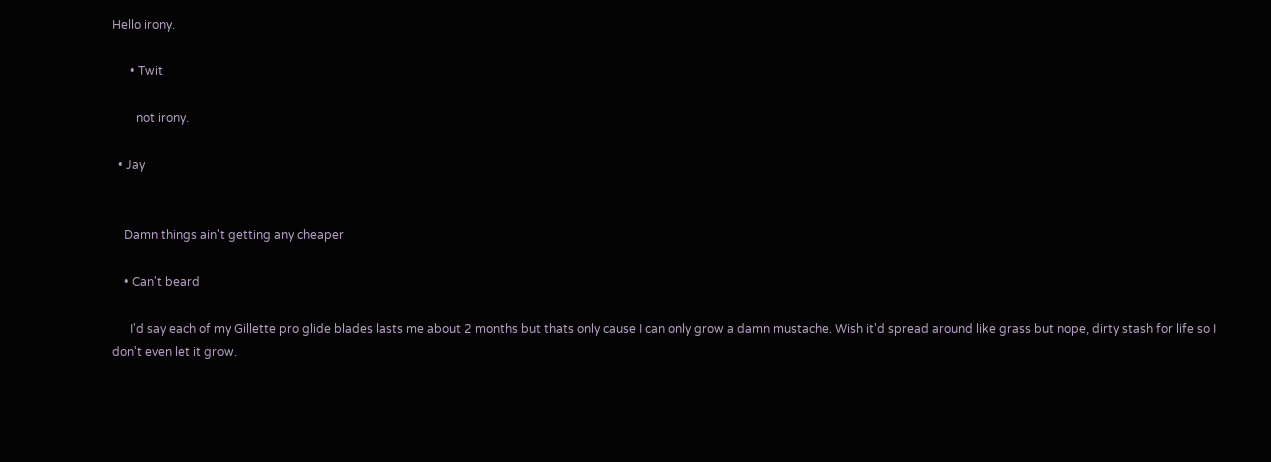Hello irony.

      • Twit

        not irony.

  • Jay


    Damn things ain't getting any cheaper

    • Can't beard

      I'd say each of my Gillette pro glide blades lasts me about 2 months but thats only cause I can only grow a damn mustache. Wish it'd spread around like grass but nope, dirty stash for life so I don't even let it grow.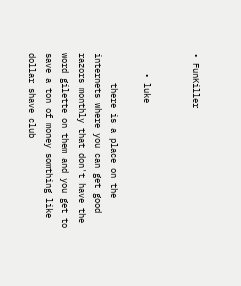• FunKiller


    • luke

      there is a place on the internets where you can get good razors monthly that don't have the word gilette on them and you get to save a ton of money somthing like dollar shave club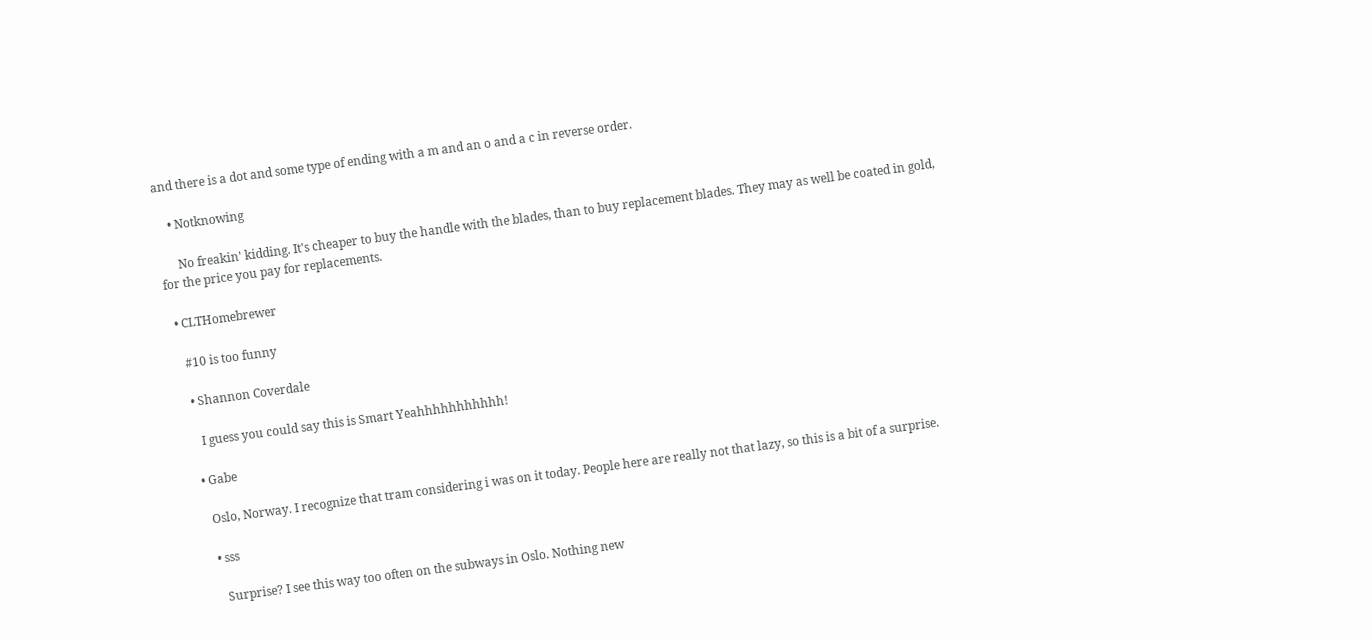and there is a dot and some type of ending with a m and an o and a c in reverse order.

    • Notknowing

      No freakin' kidding. It's cheaper to buy the handle with the blades, than to buy replacement blades. They may as well be coated in gold, for the price you pay for replacements.

  • CLTHomebrewer

    #10 is too funny

    • Shannon Coverdale

      I guess you could say this is Smart Yeahhhhhhhhhhh!

    • Gabe

      Oslo, Norway. I recognize that tram considering i was on it today. People here are really not that lazy, so this is a bit of a surprise.

      • sss

        Surprise? I see this way too often on the subways in Oslo. Nothing new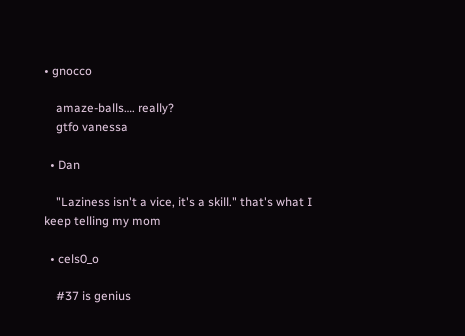• gnocco

    amaze-balls…. really?
    gtfo vanessa

  • Dan

    "Laziness isn't a vice, it's a skill." that's what I keep telling my mom

  • cels0_o

    #37 is genius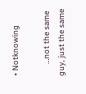• Notknowing

      …not the same guy, just the same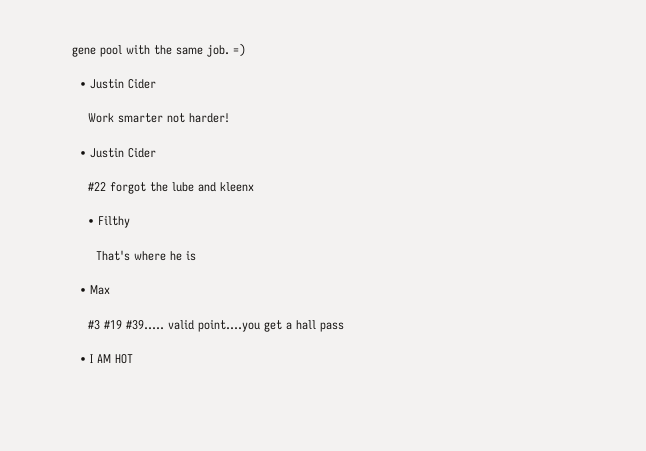gene pool with the same job. =)

  • Justin Cider

    Work smarter not harder!

  • Justin Cider

    #22 forgot the lube and kleenx

    • Filthy

      That's where he is

  • Max

    #3 #19 #39….. valid point….you get a hall pass

  • I AM HOT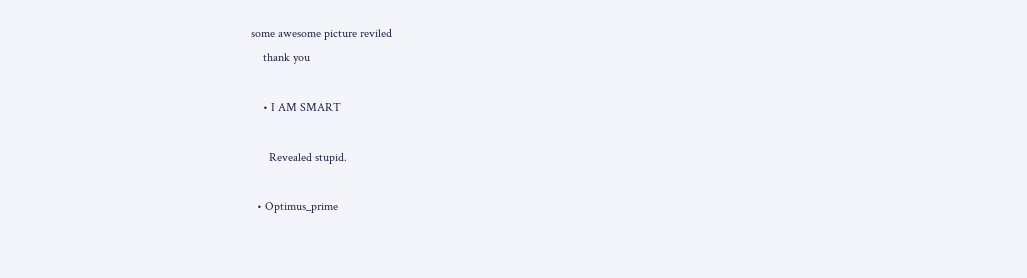some awesome picture reviled
    thank you

    • I AM SMART

      Revealed stupid.

  • Optimus_prime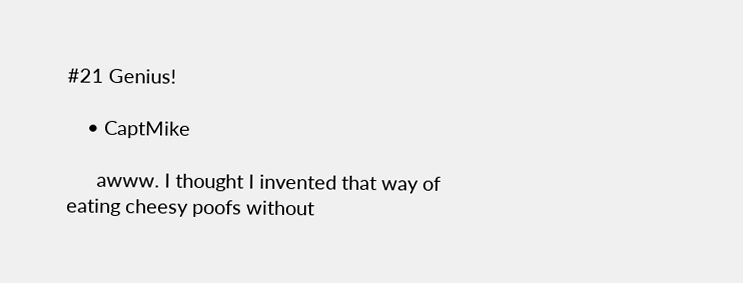#21 Genius!

    • CaptMike

      awww. I thought I invented that way of eating cheesy poofs without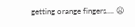getting orange fingers…. 😦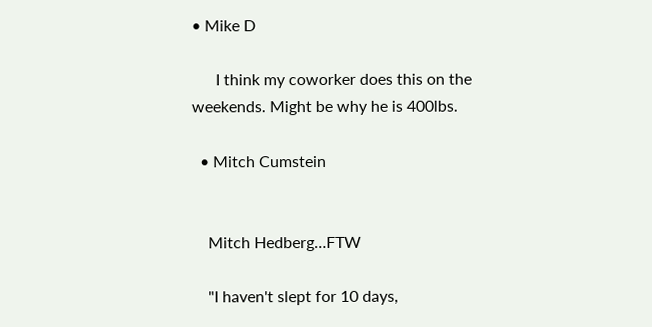• Mike D

      I think my coworker does this on the weekends. Might be why he is 400lbs.

  • Mitch Cumstein


    Mitch Hedberg…FTW

    "I haven't slept for 10 days,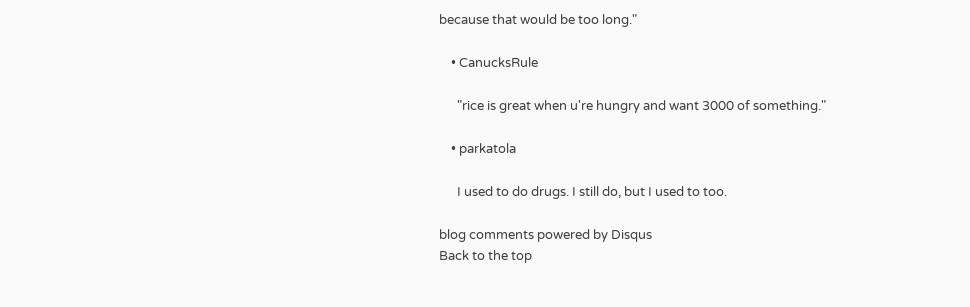because that would be too long."

    • CanucksRule

      "rice is great when u're hungry and want 3000 of something."

    • parkatola

      I used to do drugs. I still do, but I used to too.

blog comments powered by Disqus
Back to the top